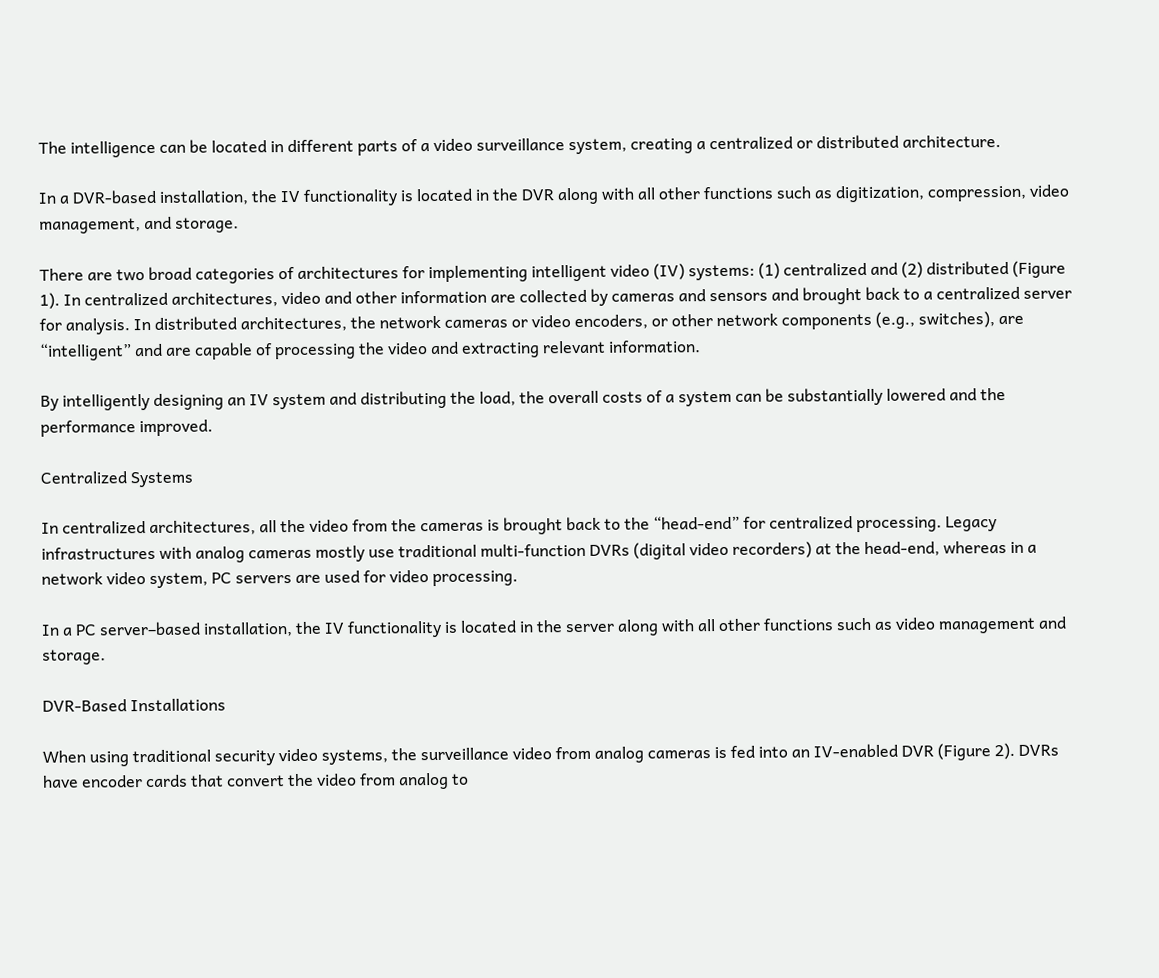The intelligence can be located in different parts of a video surveillance system, creating a centralized or distributed architecture.

In a DVR-based installation, the IV functionality is located in the DVR along with all other functions such as digitization, compression, video management, and storage.

There are two broad categories of architectures for implementing intelligent video (IV) systems: (1) centralized and (2) distributed (Figure 1). In centralized architectures, video and other information are collected by cameras and sensors and brought back to a centralized server for analysis. In distributed architectures, the network cameras or video encoders, or other network components (e.g., switches), are “intelligent” and are capable of processing the video and extracting relevant information.

By intelligently designing an IV system and distributing the load, the overall costs of a system can be substantially lowered and the performance improved.

Centralized Systems

In centralized architectures, all the video from the cameras is brought back to the “head-end” for centralized processing. Legacy infrastructures with analog cameras mostly use traditional multi-function DVRs (digital video recorders) at the head-end, whereas in a network video system, PC servers are used for video processing.

In a PC server–based installation, the IV functionality is located in the server along with all other functions such as video management and storage.

DVR-Based Installations

When using traditional security video systems, the surveillance video from analog cameras is fed into an IV-enabled DVR (Figure 2). DVRs have encoder cards that convert the video from analog to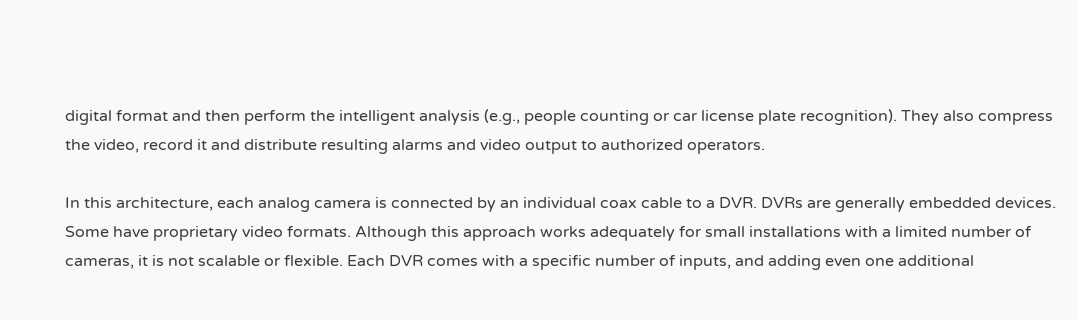digital format and then perform the intelligent analysis (e.g., people counting or car license plate recognition). They also compress the video, record it and distribute resulting alarms and video output to authorized operators.

In this architecture, each analog camera is connected by an individual coax cable to a DVR. DVRs are generally embedded devices. Some have proprietary video formats. Although this approach works adequately for small installations with a limited number of cameras, it is not scalable or flexible. Each DVR comes with a specific number of inputs, and adding even one additional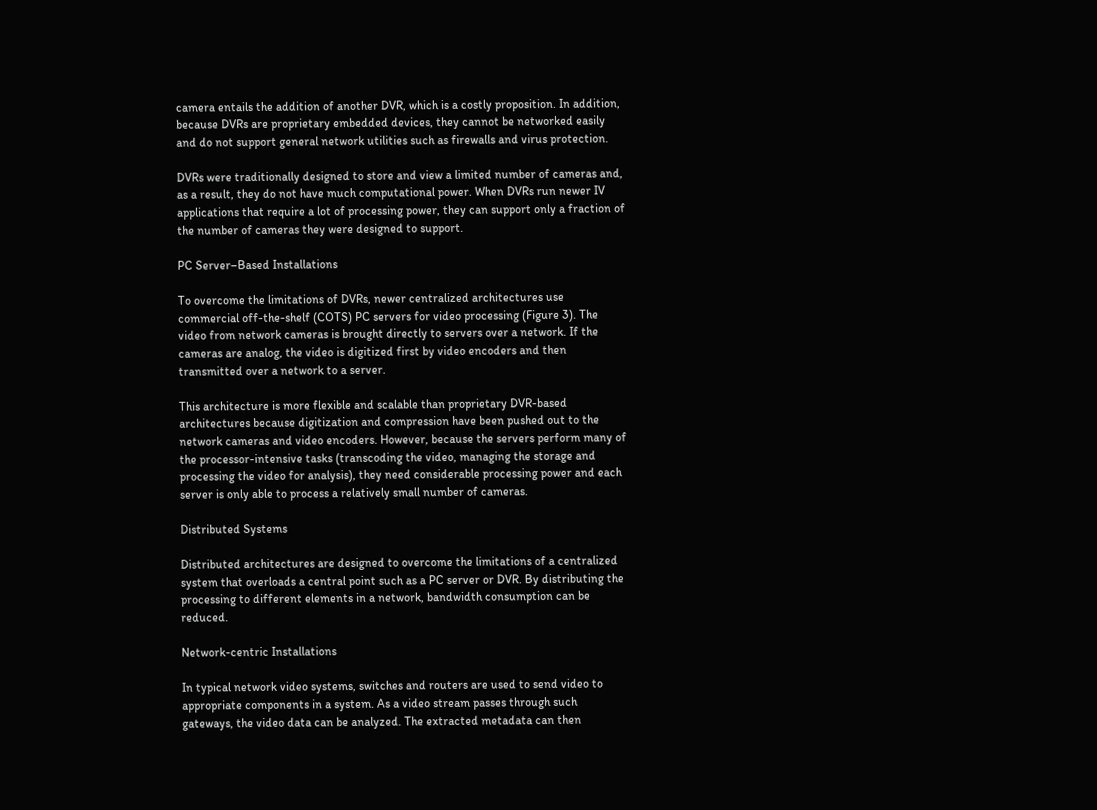camera entails the addition of another DVR, which is a costly proposition. In addition, because DVRs are proprietary embedded devices, they cannot be networked easily and do not support general network utilities such as firewalls and virus protection.

DVRs were traditionally designed to store and view a limited number of cameras and, as a result, they do not have much computational power. When DVRs run newer IV applications that require a lot of processing power, they can support only a fraction of the number of cameras they were designed to support.

PC Server–Based Installations

To overcome the limitations of DVRs, newer centralized architectures use commercial off-the-shelf (COTS) PC servers for video processing (Figure 3). The video from network cameras is brought directly to servers over a network. If the cameras are analog, the video is digitized first by video encoders and then transmitted over a network to a server.

This architecture is more flexible and scalable than proprietary DVR-based architectures because digitization and compression have been pushed out to the network cameras and video encoders. However, because the servers perform many of the processor-intensive tasks (transcoding the video, managing the storage and processing the video for analysis), they need considerable processing power and each server is only able to process a relatively small number of cameras.

Distributed Systems

Distributed architectures are designed to overcome the limitations of a centralized system that overloads a central point such as a PC server or DVR. By distributing the processing to different elements in a network, bandwidth consumption can be reduced.

Network-centric Installations

In typical network video systems, switches and routers are used to send video to appropriate components in a system. As a video stream passes through such gateways, the video data can be analyzed. The extracted metadata can then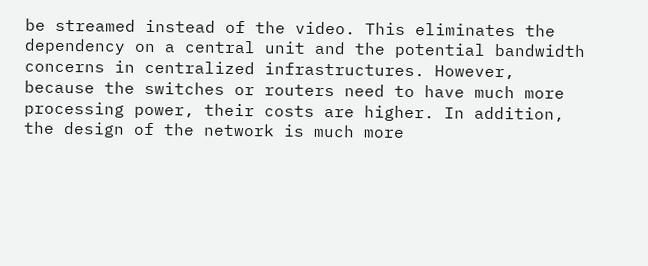be streamed instead of the video. This eliminates the dependency on a central unit and the potential bandwidth concerns in centralized infrastructures. However, because the switches or routers need to have much more processing power, their costs are higher. In addition, the design of the network is much more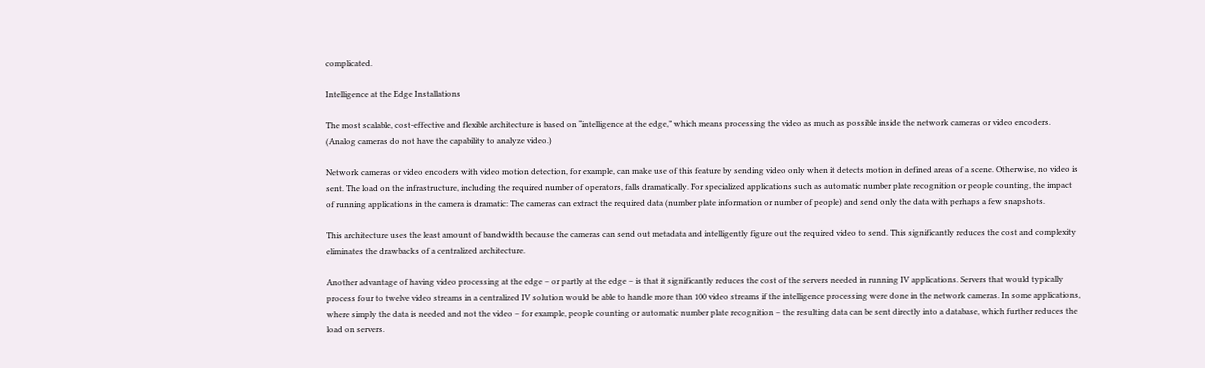complicated.

Intelligence at the Edge Installations

The most scalable, cost-effective and flexible architecture is based on “intelligence at the edge,” which means processing the video as much as possible inside the network cameras or video encoders. (Analog cameras do not have the capability to analyze video.)

Network cameras or video encoders with video motion detection, for example, can make use of this feature by sending video only when it detects motion in defined areas of a scene. Otherwise, no video is sent. The load on the infrastructure, including the required number of operators, falls dramatically. For specialized applications such as automatic number plate recognition or people counting, the impact of running applications in the camera is dramatic: The cameras can extract the required data (number plate information or number of people) and send only the data with perhaps a few snapshots.

This architecture uses the least amount of bandwidth because the cameras can send out metadata and intelligently figure out the required video to send. This significantly reduces the cost and complexity eliminates the drawbacks of a centralized architecture.

Another advantage of having video processing at the edge – or partly at the edge – is that it significantly reduces the cost of the servers needed in running IV applications. Servers that would typically process four to twelve video streams in a centralized IV solution would be able to handle more than 100 video streams if the intelligence processing were done in the network cameras. In some applications, where simply the data is needed and not the video – for example, people counting or automatic number plate recognition – the resulting data can be sent directly into a database, which further reduces the load on servers.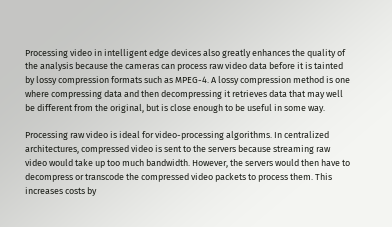Processing video in intelligent edge devices also greatly enhances the quality of the analysis because the cameras can process raw video data before it is tainted by lossy compression formats such as MPEG-4. A lossy compression method is one where compressing data and then decompressing it retrieves data that may well be different from the original, but is close enough to be useful in some way.

Processing raw video is ideal for video-processing algorithms. In centralized architectures, compressed video is sent to the servers because streaming raw video would take up too much bandwidth. However, the servers would then have to decompress or transcode the compressed video packets to process them. This increases costs by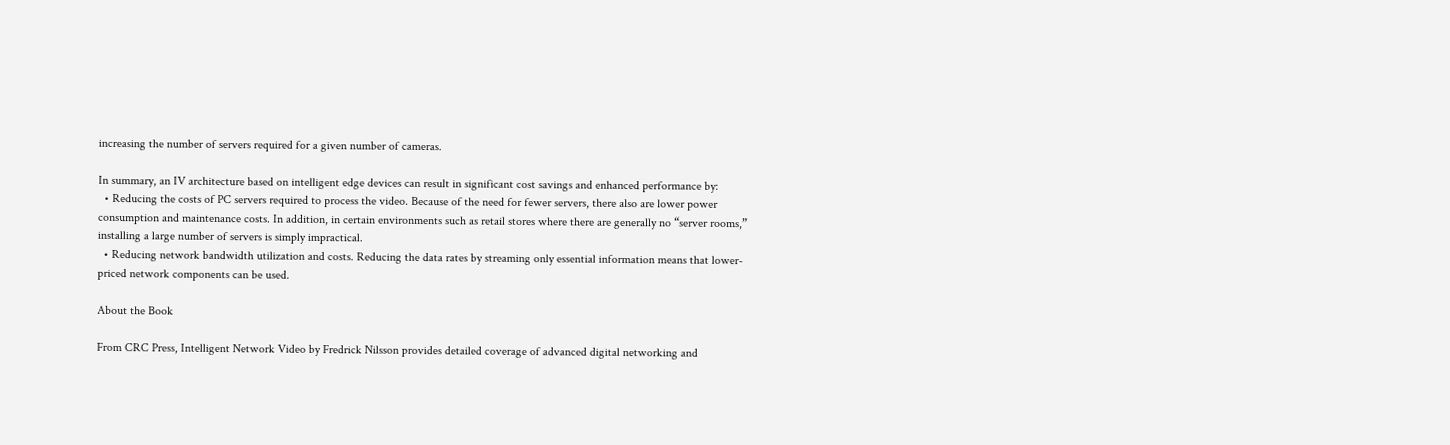increasing the number of servers required for a given number of cameras.

In summary, an IV architecture based on intelligent edge devices can result in significant cost savings and enhanced performance by:
  • Reducing the costs of PC servers required to process the video. Because of the need for fewer servers, there also are lower power consumption and maintenance costs. In addition, in certain environments such as retail stores where there are generally no “server rooms,” installing a large number of servers is simply impractical.
  • Reducing network bandwidth utilization and costs. Reducing the data rates by streaming only essential information means that lower-priced network components can be used.

About the Book

From CRC Press, Intelligent Network Video by Fredrick Nilsson provides detailed coverage of advanced digital networking and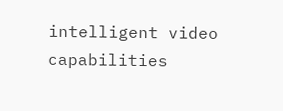intelligent video capabilities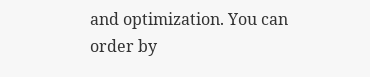and optimization. You can order by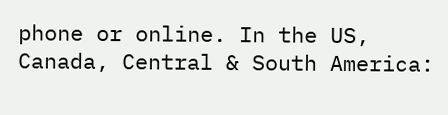phone or online. In the US, Canada, Central & South America: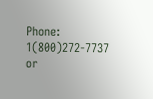Phone: 1(800)272-7737 or